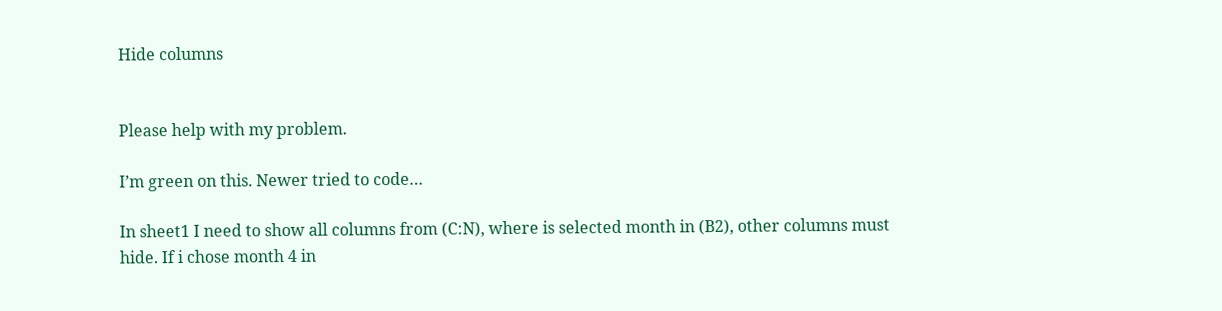Hide columns


Please help with my problem.

I’m green on this. Newer tried to code…

In sheet1 I need to show all columns from (C:N), where is selected month in (B2), other columns must hide. If i chose month 4 in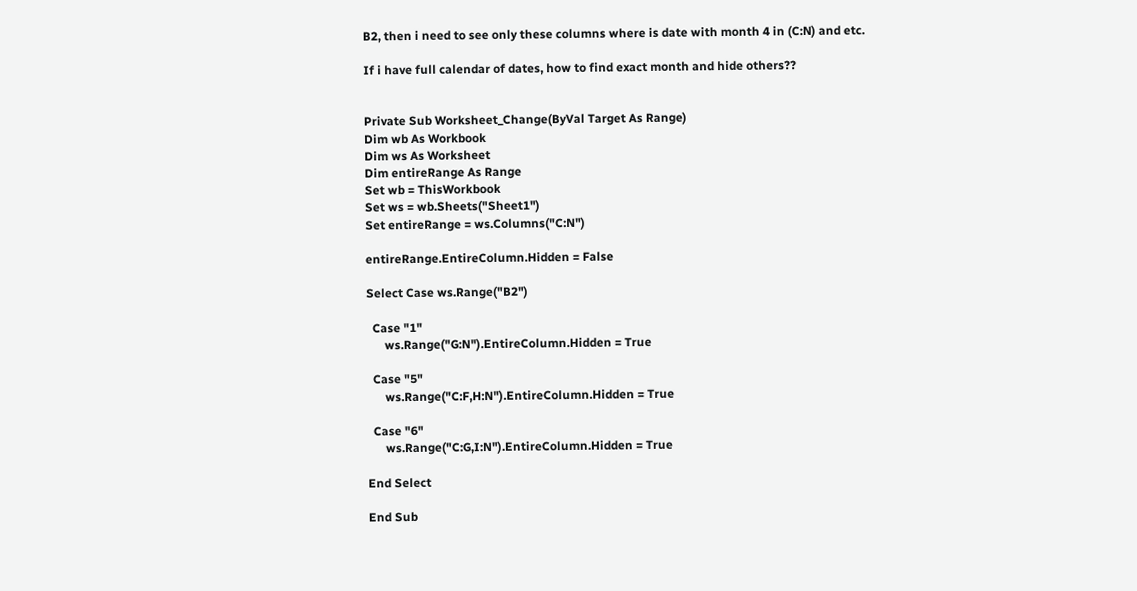B2, then i need to see only these columns where is date with month 4 in (C:N) and etc.

If i have full calendar of dates, how to find exact month and hide others??


Private Sub Worksheet_Change(ByVal Target As Range)
Dim wb As Workbook
Dim ws As Worksheet
Dim entireRange As Range
Set wb = ThisWorkbook
Set ws = wb.Sheets("Sheet1")
Set entireRange = ws.Columns("C:N")

entireRange.EntireColumn.Hidden = False

Select Case ws.Range("B2")

  Case "1"
      ws.Range("G:N").EntireColumn.Hidden = True

  Case "5"
      ws.Range("C:F,H:N").EntireColumn.Hidden = True

  Case "6"
      ws.Range("C:G,I:N").EntireColumn.Hidden = True

End Select

End Sub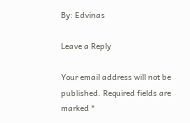By: Edvinas

Leave a Reply

Your email address will not be published. Required fields are marked *